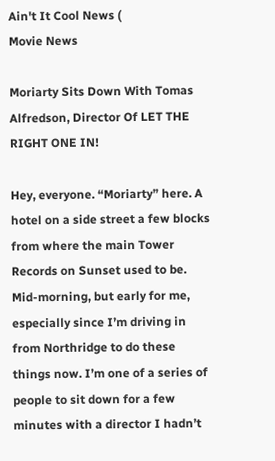Ain't It Cool News (
Movie News

Moriarty Sits Down With Tomas Alfredson, Director Of LET THE RIGHT ONE IN!

Hey, everyone. “Moriarty” here. A hotel on a side street a few blocks from where the main Tower Records on Sunset used to be. Mid-morning, but early for me, especially since I’m driving in from Northridge to do these things now. I’m one of a series of people to sit down for a few minutes with a director I hadn’t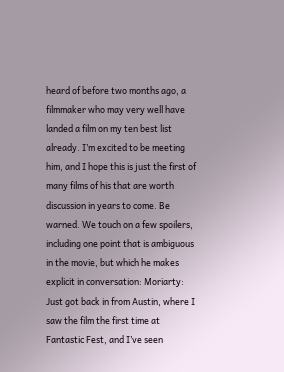heard of before two months ago, a filmmaker who may very well have landed a film on my ten best list already. I’m excited to be meeting him, and I hope this is just the first of many films of his that are worth discussion in years to come. Be warned. We touch on a few spoilers, including one point that is ambiguous in the movie, but which he makes explicit in conversation: Moriarty: Just got back in from Austin, where I saw the film the first time at Fantastic Fest, and I’ve seen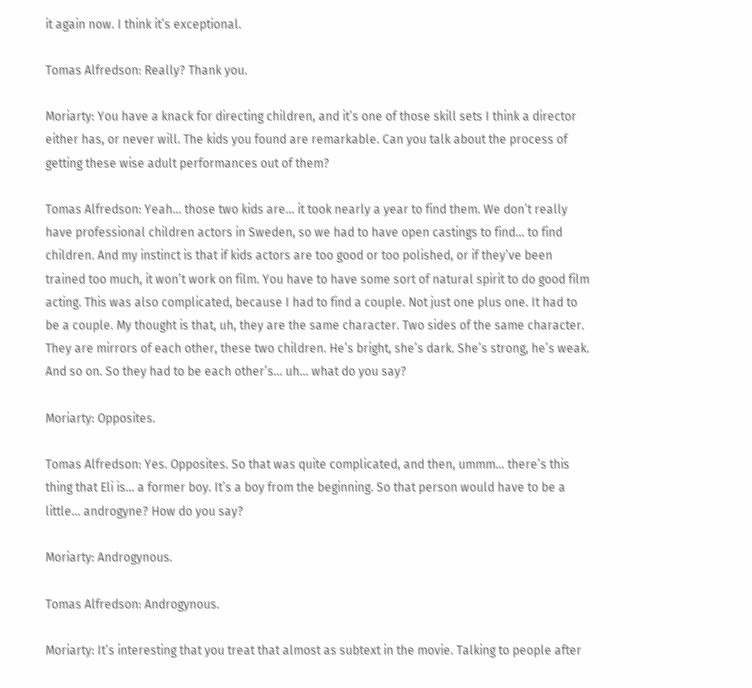it again now. I think it’s exceptional.

Tomas Alfredson: Really? Thank you.

Moriarty: You have a knack for directing children, and it’s one of those skill sets I think a director either has, or never will. The kids you found are remarkable. Can you talk about the process of getting these wise adult performances out of them?

Tomas Alfredson: Yeah... those two kids are... it took nearly a year to find them. We don’t really have professional children actors in Sweden, so we had to have open castings to find... to find children. And my instinct is that if kids actors are too good or too polished, or if they’ve been trained too much, it won’t work on film. You have to have some sort of natural spirit to do good film acting. This was also complicated, because I had to find a couple. Not just one plus one. It had to be a couple. My thought is that, uh, they are the same character. Two sides of the same character. They are mirrors of each other, these two children. He’s bright, she’s dark. She’s strong, he’s weak. And so on. So they had to be each other’s... uh... what do you say?

Moriarty: Opposites.

Tomas Alfredson: Yes. Opposites. So that was quite complicated, and then, ummm... there’s this thing that Eli is... a former boy. It’s a boy from the beginning. So that person would have to be a little... androgyne? How do you say?

Moriarty: Androgynous.

Tomas Alfredson: Androgynous.

Moriarty: It’s interesting that you treat that almost as subtext in the movie. Talking to people after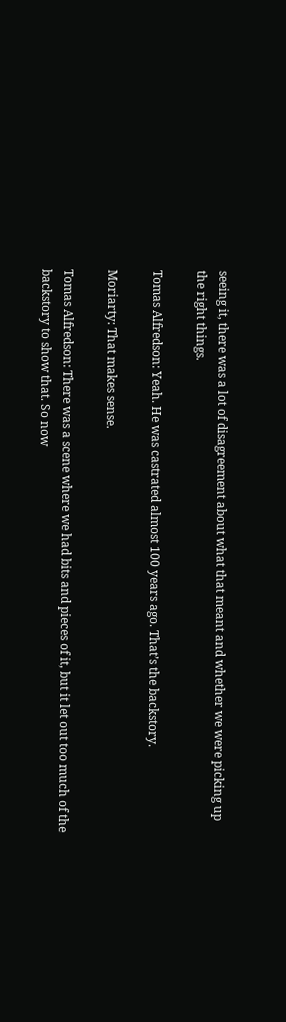seeing it, there was a lot of disagreement about what that meant and whether we were picking up the right things.

Tomas Alfredson: Yeah. He was castrated almost 100 years ago. That’s the backstory.

Moriarty: That makes sense.

Tomas Alfredson: There was a scene where we had bits and pieces of it, but it let out too much of the backstory to show that. So now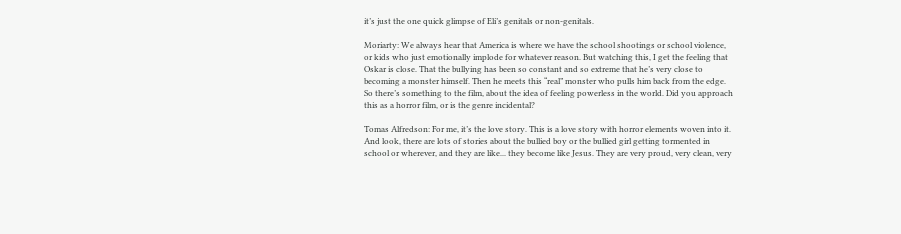it’s just the one quick glimpse of Eli’s genitals or non-genitals.

Moriarty: We always hear that America is where we have the school shootings or school violence, or kids who just emotionally implode for whatever reason. But watching this, I get the feeling that Oskar is close. That the bullying has been so constant and so extreme that he’s very close to becoming a monster himself. Then he meets this “real” monster who pulls him back from the edge. So there’s something to the film, about the idea of feeling powerless in the world. Did you approach this as a horror film, or is the genre incidental?

Tomas Alfredson: For me, it’s the love story. This is a love story with horror elements woven into it. And look, there are lots of stories about the bullied boy or the bullied girl getting tormented in school or wherever, and they are like... they become like Jesus. They are very proud, very clean, very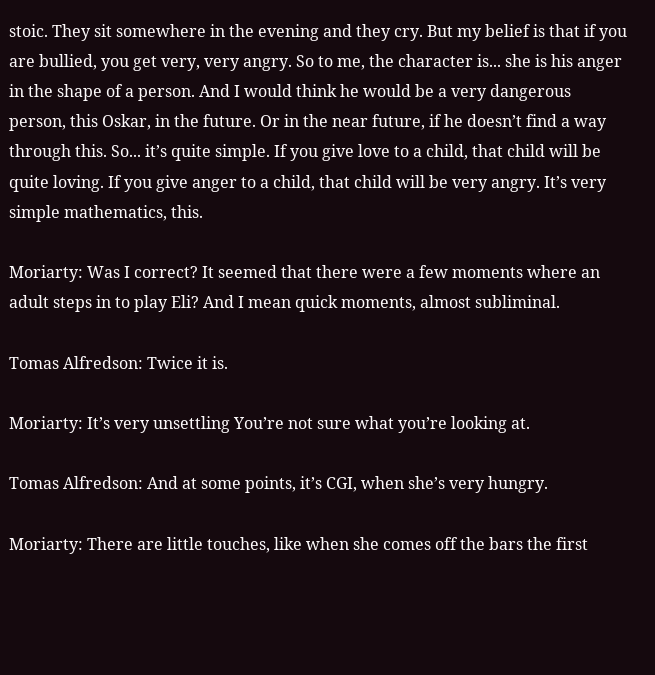stoic. They sit somewhere in the evening and they cry. But my belief is that if you are bullied, you get very, very angry. So to me, the character is... she is his anger in the shape of a person. And I would think he would be a very dangerous person, this Oskar, in the future. Or in the near future, if he doesn’t find a way through this. So... it’s quite simple. If you give love to a child, that child will be quite loving. If you give anger to a child, that child will be very angry. It’s very simple mathematics, this.

Moriarty: Was I correct? It seemed that there were a few moments where an adult steps in to play Eli? And I mean quick moments, almost subliminal.

Tomas Alfredson: Twice it is.

Moriarty: It’s very unsettling You’re not sure what you’re looking at.

Tomas Alfredson: And at some points, it’s CGI, when she’s very hungry.

Moriarty: There are little touches, like when she comes off the bars the first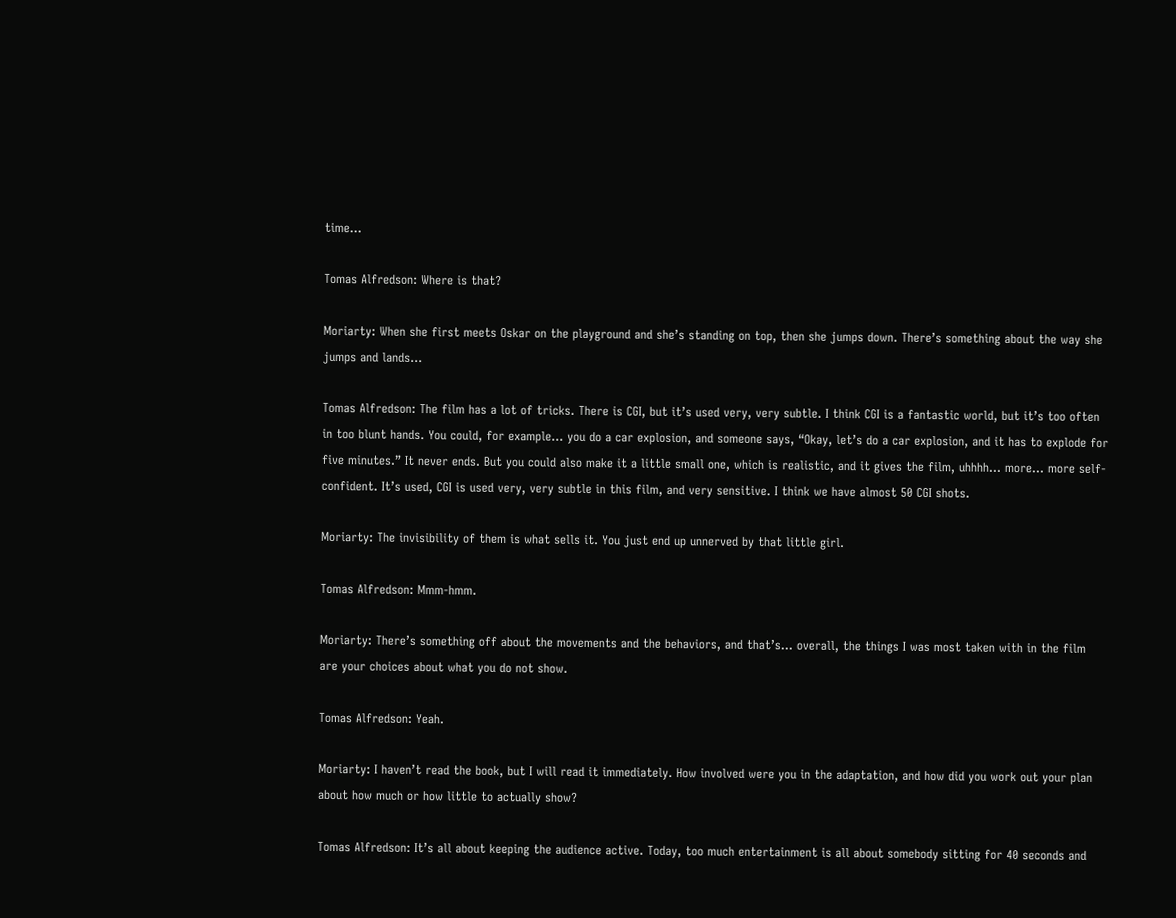time...

Tomas Alfredson: Where is that?

Moriarty: When she first meets Oskar on the playground and she’s standing on top, then she jumps down. There’s something about the way she jumps and lands...

Tomas Alfredson: The film has a lot of tricks. There is CGI, but it’s used very, very subtle. I think CGI is a fantastic world, but it’s too often in too blunt hands. You could, for example... you do a car explosion, and someone says, “Okay, let’s do a car explosion, and it has to explode for five minutes.” It never ends. But you could also make it a little small one, which is realistic, and it gives the film, uhhhh... more... more self-confident. It’s used, CGI is used very, very subtle in this film, and very sensitive. I think we have almost 50 CGI shots.

Moriarty: The invisibility of them is what sells it. You just end up unnerved by that little girl.

Tomas Alfredson: Mmm-hmm.

Moriarty: There’s something off about the movements and the behaviors, and that’s... overall, the things I was most taken with in the film are your choices about what you do not show.

Tomas Alfredson: Yeah.

Moriarty: I haven’t read the book, but I will read it immediately. How involved were you in the adaptation, and how did you work out your plan about how much or how little to actually show?

Tomas Alfredson: It’s all about keeping the audience active. Today, too much entertainment is all about somebody sitting for 40 seconds and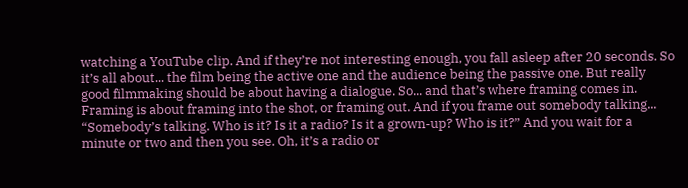watching a YouTube clip. And if they’re not interesting enough, you fall asleep after 20 seconds. So it’s all about... the film being the active one and the audience being the passive one. But really good filmmaking should be about having a dialogue. So... and that’s where framing comes in. Framing is about framing into the shot, or framing out. And if you frame out somebody talking... “Somebody’s talking. Who is it? Is it a radio? Is it a grown-up? Who is it?” And you wait for a minute or two and then you see. Oh, it’s a radio or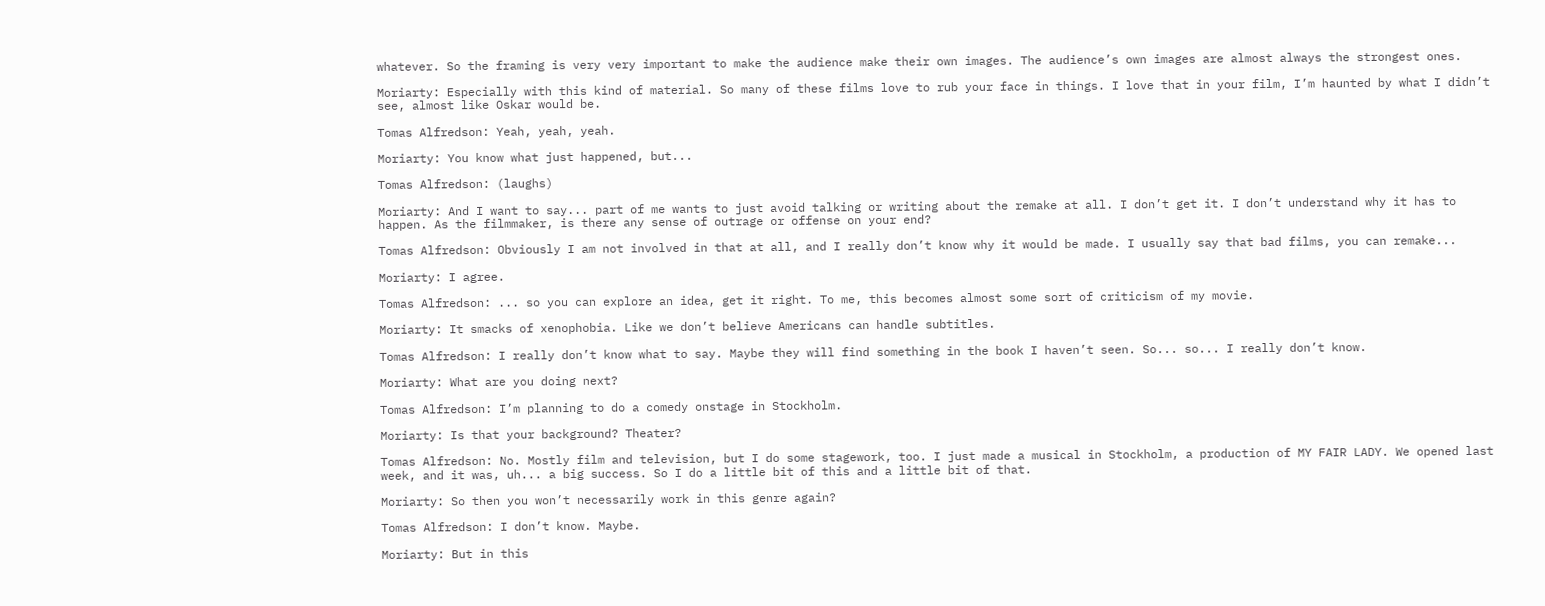whatever. So the framing is very very important to make the audience make their own images. The audience’s own images are almost always the strongest ones.

Moriarty: Especially with this kind of material. So many of these films love to rub your face in things. I love that in your film, I’m haunted by what I didn’t see, almost like Oskar would be.

Tomas Alfredson: Yeah, yeah, yeah.

Moriarty: You know what just happened, but...

Tomas Alfredson: (laughs)

Moriarty: And I want to say... part of me wants to just avoid talking or writing about the remake at all. I don’t get it. I don’t understand why it has to happen. As the filmmaker, is there any sense of outrage or offense on your end?

Tomas Alfredson: Obviously I am not involved in that at all, and I really don’t know why it would be made. I usually say that bad films, you can remake...

Moriarty: I agree.

Tomas Alfredson: ... so you can explore an idea, get it right. To me, this becomes almost some sort of criticism of my movie.

Moriarty: It smacks of xenophobia. Like we don’t believe Americans can handle subtitles.

Tomas Alfredson: I really don’t know what to say. Maybe they will find something in the book I haven’t seen. So... so... I really don’t know.

Moriarty: What are you doing next?

Tomas Alfredson: I’m planning to do a comedy onstage in Stockholm.

Moriarty: Is that your background? Theater?

Tomas Alfredson: No. Mostly film and television, but I do some stagework, too. I just made a musical in Stockholm, a production of MY FAIR LADY. We opened last week, and it was, uh... a big success. So I do a little bit of this and a little bit of that.

Moriarty: So then you won’t necessarily work in this genre again?

Tomas Alfredson: I don’t know. Maybe.

Moriarty: But in this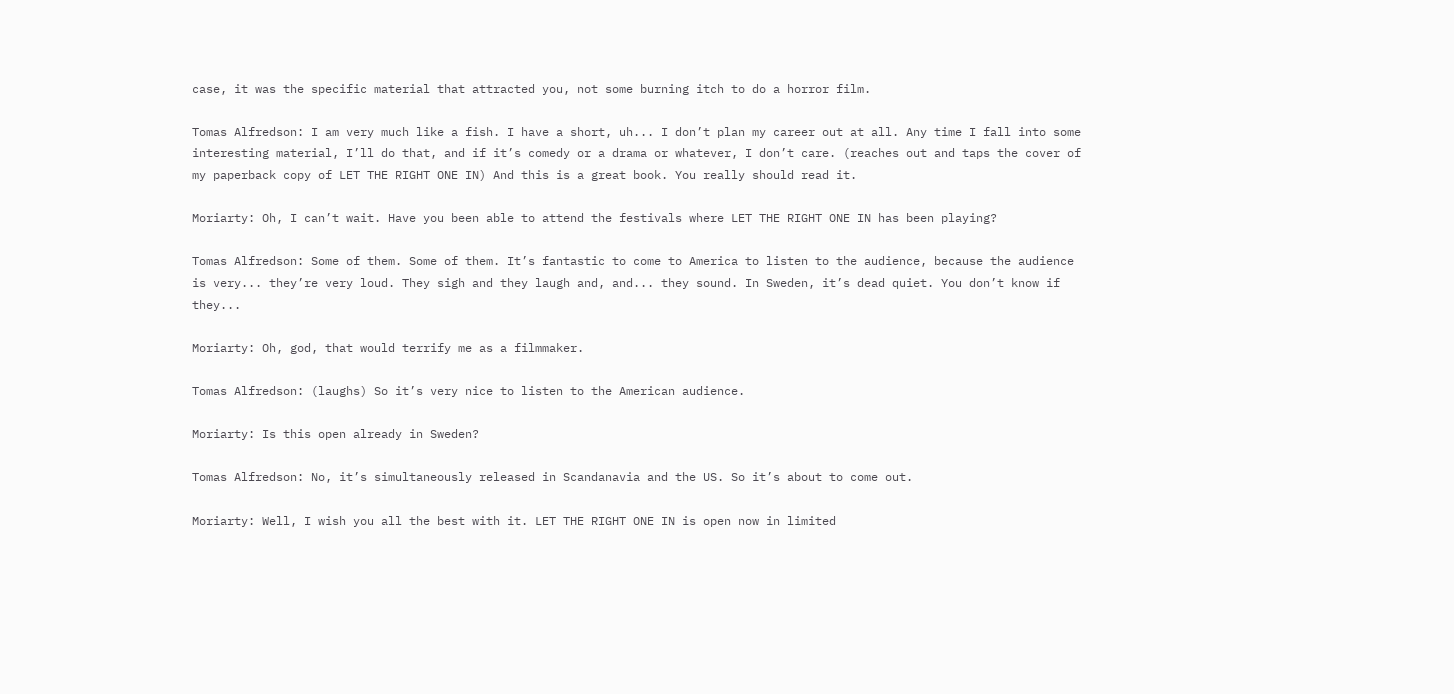case, it was the specific material that attracted you, not some burning itch to do a horror film.

Tomas Alfredson: I am very much like a fish. I have a short, uh... I don’t plan my career out at all. Any time I fall into some interesting material, I’ll do that, and if it’s comedy or a drama or whatever, I don’t care. (reaches out and taps the cover of my paperback copy of LET THE RIGHT ONE IN) And this is a great book. You really should read it.

Moriarty: Oh, I can’t wait. Have you been able to attend the festivals where LET THE RIGHT ONE IN has been playing?

Tomas Alfredson: Some of them. Some of them. It’s fantastic to come to America to listen to the audience, because the audience is very... they’re very loud. They sigh and they laugh and, and... they sound. In Sweden, it’s dead quiet. You don’t know if they...

Moriarty: Oh, god, that would terrify me as a filmmaker.

Tomas Alfredson: (laughs) So it’s very nice to listen to the American audience.

Moriarty: Is this open already in Sweden?

Tomas Alfredson: No, it’s simultaneously released in Scandanavia and the US. So it’s about to come out.

Moriarty: Well, I wish you all the best with it. LET THE RIGHT ONE IN is open now in limited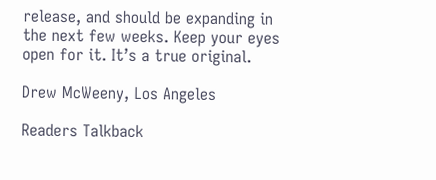release, and should be expanding in the next few weeks. Keep your eyes open for it. It’s a true original.

Drew McWeeny, Los Angeles

Readers Talkback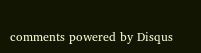comments powered by Disqus